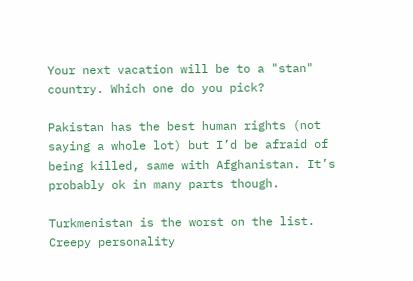Your next vacation will be to a "stan" country. Which one do you pick?

Pakistan has the best human rights (not saying a whole lot) but I’d be afraid of being killed, same with Afghanistan. It’s probably ok in many parts though.

Turkmenistan is the worst on the list. Creepy personality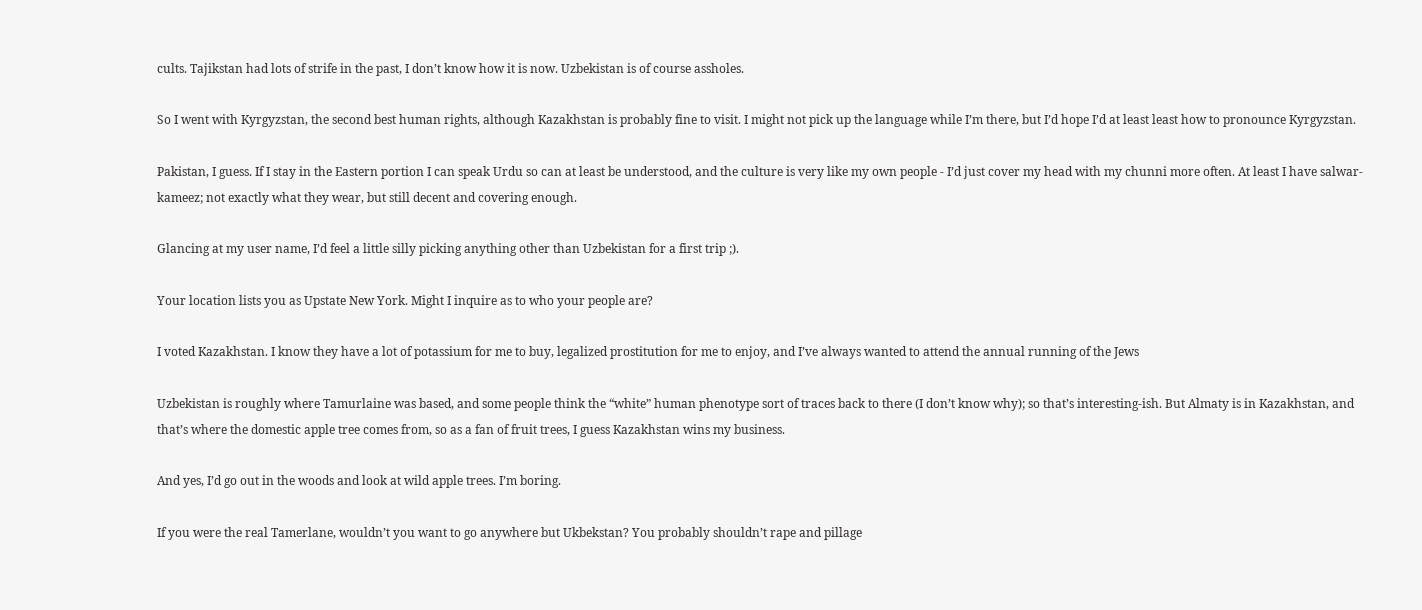cults. Tajikstan had lots of strife in the past, I don’t know how it is now. Uzbekistan is of course assholes.

So I went with Kyrgyzstan, the second best human rights, although Kazakhstan is probably fine to visit. I might not pick up the language while I’m there, but I’d hope I’d at least least how to pronounce Kyrgyzstan.

Pakistan, I guess. If I stay in the Eastern portion I can speak Urdu so can at least be understood, and the culture is very like my own people - I’d just cover my head with my chunni more often. At least I have salwar-kameez; not exactly what they wear, but still decent and covering enough.

Glancing at my user name, I’d feel a little silly picking anything other than Uzbekistan for a first trip ;).

Your location lists you as Upstate New York. Might I inquire as to who your people are?

I voted Kazakhstan. I know they have a lot of potassium for me to buy, legalized prostitution for me to enjoy, and I’ve always wanted to attend the annual running of the Jews

Uzbekistan is roughly where Tamurlaine was based, and some people think the “white” human phenotype sort of traces back to there (I don’t know why); so that’s interesting-ish. But Almaty is in Kazakhstan, and that’s where the domestic apple tree comes from, so as a fan of fruit trees, I guess Kazakhstan wins my business.

And yes, I’d go out in the woods and look at wild apple trees. I’m boring.

If you were the real Tamerlane, wouldn’t you want to go anywhere but Ukbekstan? You probably shouldn’t rape and pillage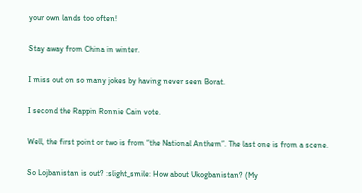your own lands too often!

Stay away from China in winter.

I miss out on so many jokes by having never seen Borat.

I second the Rappin Ronnie Cain vote.

Well, the first point or two is from “the National Anthem”. The last one is from a scene.

So Lojbanistan is out? :slight_smile: How about Ukogbanistan? (My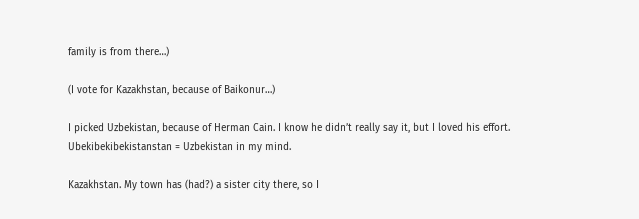family is from there…)

(I vote for Kazakhstan, because of Baikonur…)

I picked Uzbekistan, because of Herman Cain. I know he didn’t really say it, but I loved his effort. Ubekibekibekistanstan = Uzbekistan in my mind.

Kazakhstan. My town has (had?) a sister city there, so I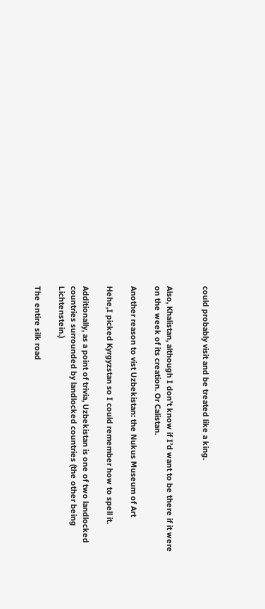could probably visit and be treated like a king.


Also, Khalistan, although I don’t know if I’d want to be there if it were on the week of its creation. Or Calistan.

Another reason to vist Uzbekistan: the Nukus Museum of Art

Hehe,I picked Kyrgyzstan so I could remember how to spell it.

Additionally, as a point of trivia, Uzbekistan is one of two landlocked countries surrounded by landlocked countries (the other being Lichtenstein.)

The entire silk road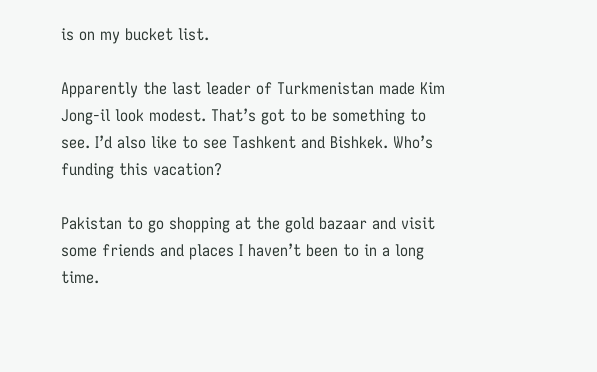is on my bucket list.

Apparently the last leader of Turkmenistan made Kim Jong-il look modest. That’s got to be something to see. I’d also like to see Tashkent and Bishkek. Who’s funding this vacation?

Pakistan to go shopping at the gold bazaar and visit some friends and places I haven’t been to in a long time.